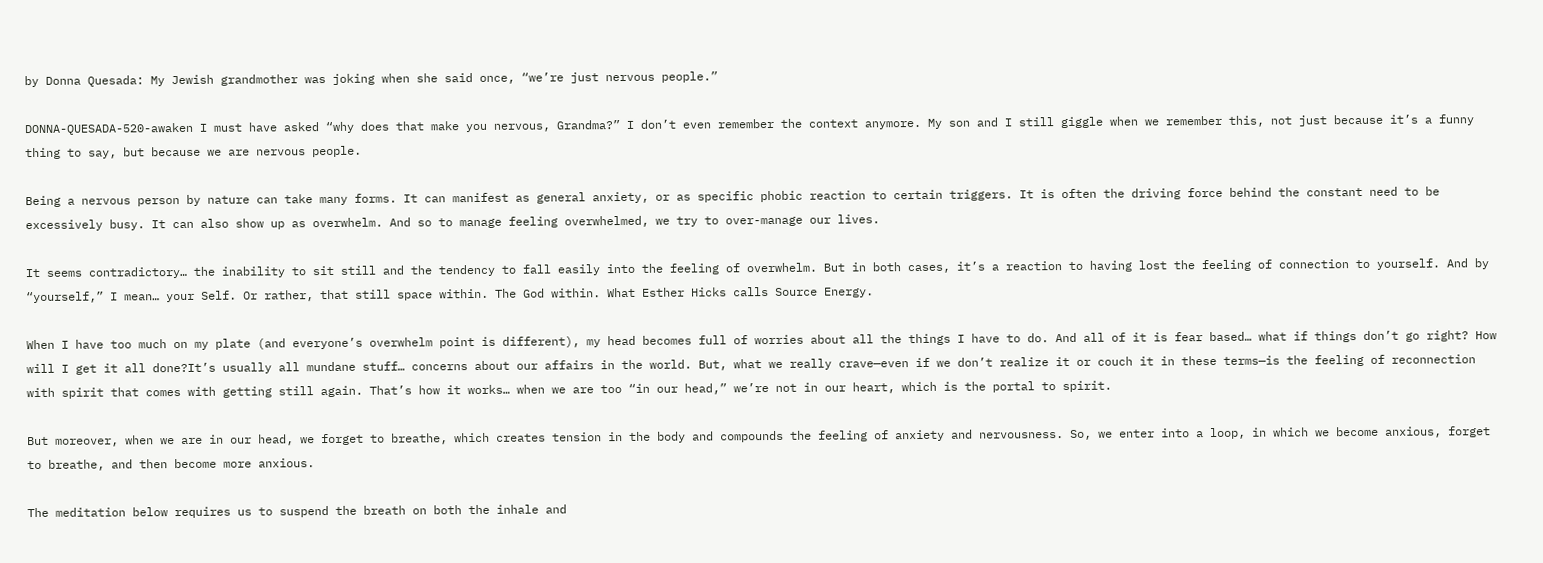by Donna Quesada: My Jewish grandmother was joking when she said once, “we’re just nervous people.”

DONNA-QUESADA-520-awaken I must have asked “why does that make you nervous, Grandma?” I don’t even remember the context anymore. My son and I still giggle when we remember this, not just because it’s a funny thing to say, but because we are nervous people.

Being a nervous person by nature can take many forms. It can manifest as general anxiety, or as specific phobic reaction to certain triggers. It is often the driving force behind the constant need to be excessively busy. It can also show up as overwhelm. And so to manage feeling overwhelmed, we try to over-manage our lives.

It seems contradictory… the inability to sit still and the tendency to fall easily into the feeling of overwhelm. But in both cases, it’s a reaction to having lost the feeling of connection to yourself. And by “yourself,” I mean… your Self. Or rather, that still space within. The God within. What Esther Hicks calls Source Energy.

When I have too much on my plate (and everyone’s overwhelm point is different), my head becomes full of worries about all the things I have to do. And all of it is fear based… what if things don’t go right? How will I get it all done?It’s usually all mundane stuff… concerns about our affairs in the world. But, what we really crave—even if we don’t realize it or couch it in these terms—is the feeling of reconnection with spirit that comes with getting still again. That’s how it works… when we are too “in our head,” we’re not in our heart, which is the portal to spirit.

But moreover, when we are in our head, we forget to breathe, which creates tension in the body and compounds the feeling of anxiety and nervousness. So, we enter into a loop, in which we become anxious, forget to breathe, and then become more anxious.

The meditation below requires us to suspend the breath on both the inhale and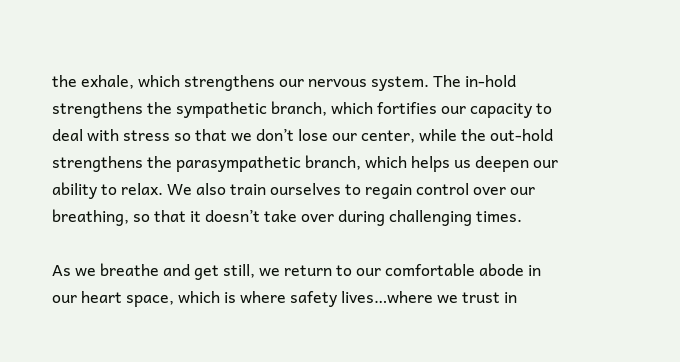the exhale, which strengthens our nervous system. The in-hold strengthens the sympathetic branch, which fortifies our capacity to deal with stress so that we don’t lose our center, while the out-hold strengthens the parasympathetic branch, which helps us deepen our ability to relax. We also train ourselves to regain control over our breathing, so that it doesn’t take over during challenging times.

As we breathe and get still, we return to our comfortable abode in our heart space, which is where safety lives…where we trust in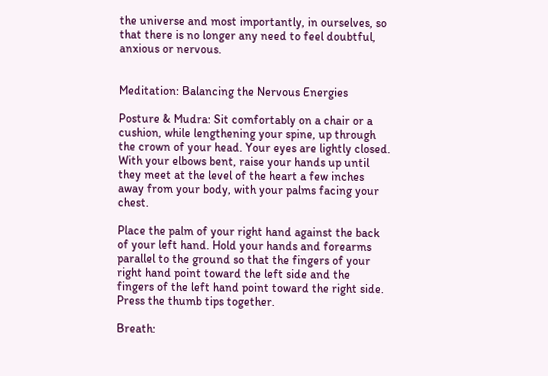the universe and most importantly, in ourselves, so that there is no longer any need to feel doubtful, anxious or nervous.


Meditation: Balancing the Nervous Energies

Posture & Mudra: Sit comfortably on a chair or a cushion, while lengthening your spine, up through the crown of your head. Your eyes are lightly closed. With your elbows bent, raise your hands up until they meet at the level of the heart a few inches away from your body, with your palms facing your chest.

Place the palm of your right hand against the back of your left hand. Hold your hands and forearms parallel to the ground so that the fingers of your right hand point toward the left side and the fingers of the left hand point toward the right side. Press the thumb tips together.

Breath: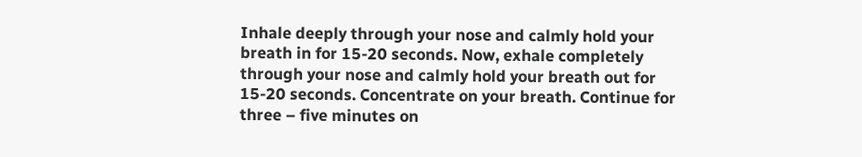Inhale deeply through your nose and calmly hold your breath in for 15-20 seconds. Now, exhale completely through your nose and calmly hold your breath out for 15-20 seconds. Concentrate on your breath. Continue for three – five minutes on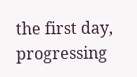the first day, progressing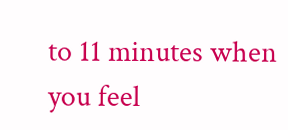to 11 minutes when you feel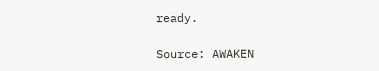ready.

Source: AWAKEN